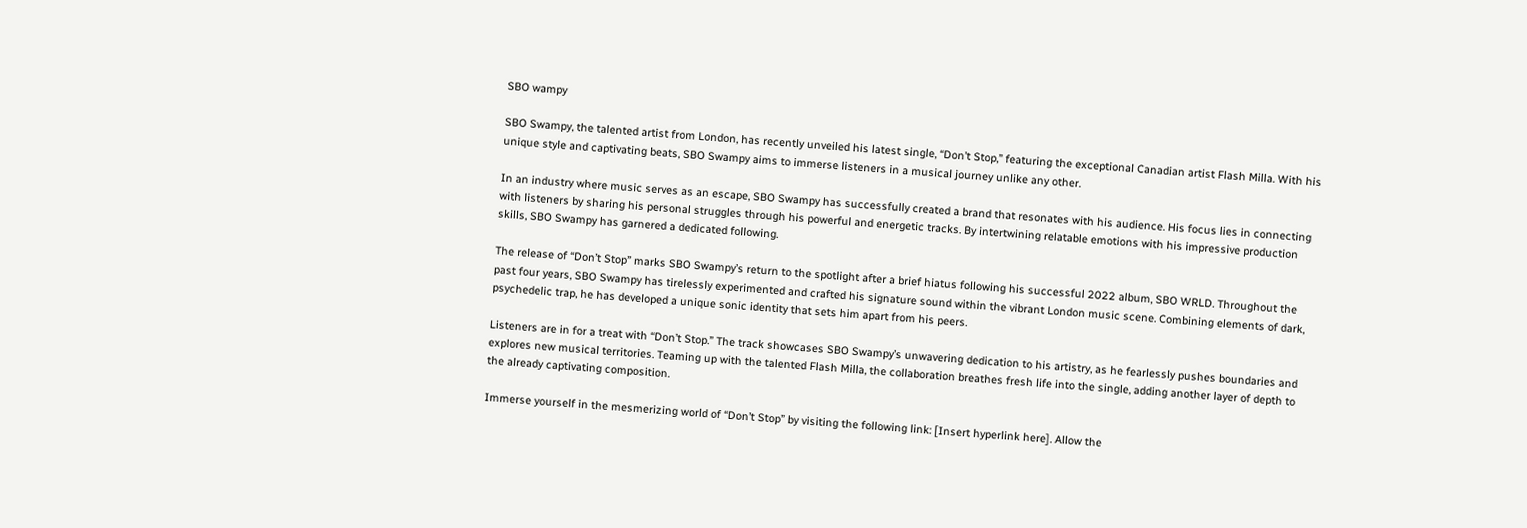SBO wampy

SBO Swampy, the talented artist from London, has recently unveiled his latest single, “Don’t Stop,” featuring the exceptional Canadian artist Flash Milla. With his unique style and captivating beats, SBO Swampy aims to immerse listeners in a musical journey unlike any other.

In an industry where music serves as an escape, SBO Swampy has successfully created a brand that resonates with his audience. His focus lies in connecting with listeners by sharing his personal struggles through his powerful and energetic tracks. By intertwining relatable emotions with his impressive production skills, SBO Swampy has garnered a dedicated following.

The release of “Don’t Stop” marks SBO Swampy’s return to the spotlight after a brief hiatus following his successful 2022 album, SBO WRLD. Throughout the past four years, SBO Swampy has tirelessly experimented and crafted his signature sound within the vibrant London music scene. Combining elements of dark, psychedelic trap, he has developed a unique sonic identity that sets him apart from his peers.

Listeners are in for a treat with “Don’t Stop.” The track showcases SBO Swampy’s unwavering dedication to his artistry, as he fearlessly pushes boundaries and explores new musical territories. Teaming up with the talented Flash Milla, the collaboration breathes fresh life into the single, adding another layer of depth to the already captivating composition.

Immerse yourself in the mesmerizing world of “Don’t Stop” by visiting the following link: [Insert hyperlink here]. Allow the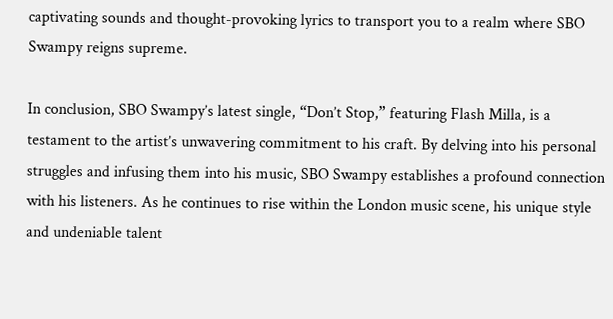captivating sounds and thought-provoking lyrics to transport you to a realm where SBO Swampy reigns supreme.

In conclusion, SBO Swampy’s latest single, “Don’t Stop,” featuring Flash Milla, is a testament to the artist’s unwavering commitment to his craft. By delving into his personal struggles and infusing them into his music, SBO Swampy establishes a profound connection with his listeners. As he continues to rise within the London music scene, his unique style and undeniable talent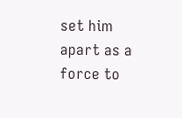set him apart as a force to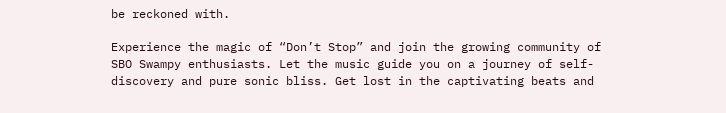be reckoned with.

Experience the magic of “Don’t Stop” and join the growing community of SBO Swampy enthusiasts. Let the music guide you on a journey of self-discovery and pure sonic bliss. Get lost in the captivating beats and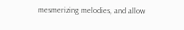mesmerizing melodies, and allow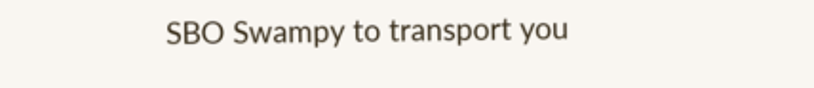SBO Swampy to transport you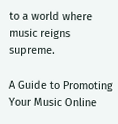to a world where music reigns supreme.

A Guide to Promoting Your Music Online